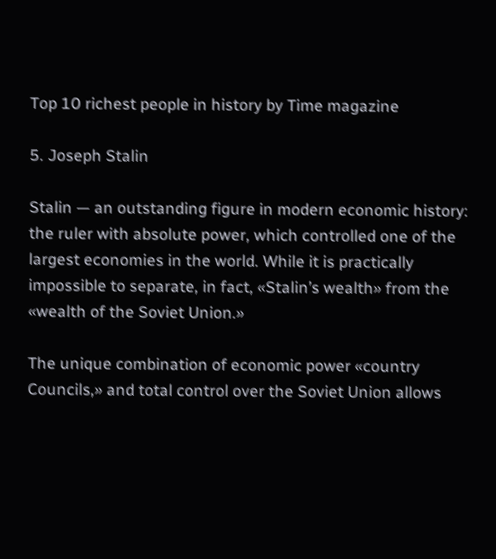Top 10 richest people in history by Time magazine

5. Joseph Stalin

Stalin — an outstanding figure in modern economic history: the ruler with absolute power, which controlled one of the largest economies in the world. While it is practically impossible to separate, in fact, «Stalin’s wealth» from the «wealth of the Soviet Union.»

The unique combination of economic power «country Councils,» and total control over the Soviet Union allows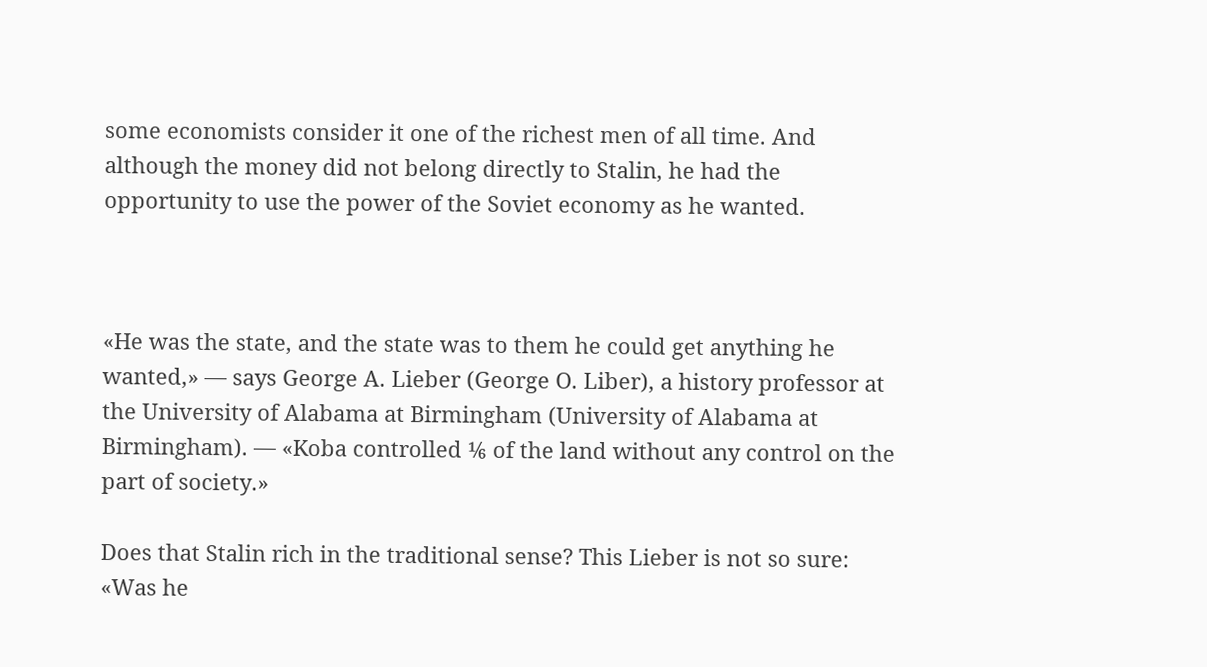some economists consider it one of the richest men of all time. And although the money did not belong directly to Stalin, he had the opportunity to use the power of the Soviet economy as he wanted.



«He was the state, and the state was to them he could get anything he wanted,» — says George A. Lieber (George O. Liber), a history professor at the University of Alabama at Birmingham (University of Alabama at Birmingham). — «Koba controlled ⅙ of the land without any control on the part of society.»

Does that Stalin rich in the traditional sense? This Lieber is not so sure: «Was he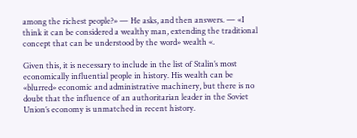among the richest people?» — He asks, and then answers. — «I think it can be considered a wealthy man, extending the traditional concept that can be understood by the word» wealth «.

Given this, it is necessary to include in the list of Stalin’s most economically influential people in history. His wealth can be «blurred» economic and administrative machinery, but there is no doubt that the influence of an authoritarian leader in the Soviet Union’s economy is unmatched in recent history.